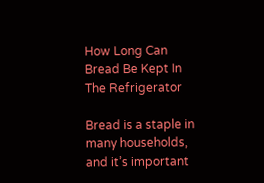How Long Can Bread Be Kept In The Refrigerator

Bread is a staple in many households, and it’s important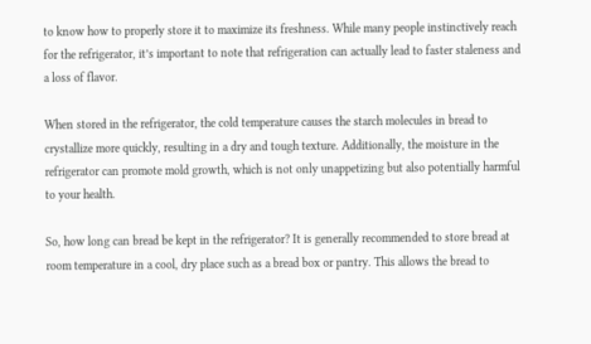to know how to properly store it to maximize its freshness. While many people instinctively reach for the refrigerator, it’s important to note that refrigeration can actually lead to faster staleness and a loss of flavor.

When stored in the refrigerator, the cold temperature causes the starch molecules in bread to crystallize more quickly, resulting in a dry and tough texture. Additionally, the moisture in the refrigerator can promote mold growth, which is not only unappetizing but also potentially harmful to your health.

So, how long can bread be kept in the refrigerator? It is generally recommended to store bread at room temperature in a cool, dry place such as a bread box or pantry. This allows the bread to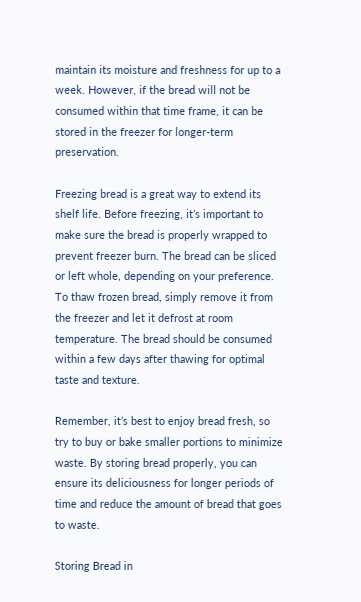maintain its moisture and freshness for up to a week. However, if the bread will not be consumed within that time frame, it can be stored in the freezer for longer-term preservation.

Freezing bread is a great way to extend its shelf life. Before freezing, it’s important to make sure the bread is properly wrapped to prevent freezer burn. The bread can be sliced or left whole, depending on your preference. To thaw frozen bread, simply remove it from the freezer and let it defrost at room temperature. The bread should be consumed within a few days after thawing for optimal taste and texture.

Remember, it’s best to enjoy bread fresh, so try to buy or bake smaller portions to minimize waste. By storing bread properly, you can ensure its deliciousness for longer periods of time and reduce the amount of bread that goes to waste.

Storing Bread in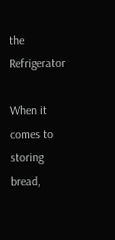the Refrigerator

When it comes to storing bread,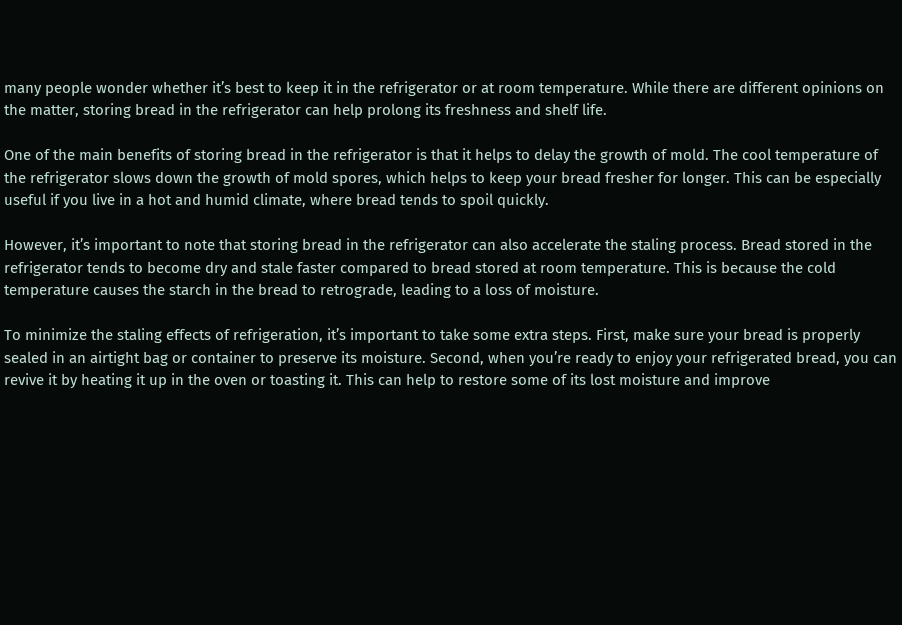many people wonder whether it’s best to keep it in the refrigerator or at room temperature. While there are different opinions on the matter, storing bread in the refrigerator can help prolong its freshness and shelf life.

One of the main benefits of storing bread in the refrigerator is that it helps to delay the growth of mold. The cool temperature of the refrigerator slows down the growth of mold spores, which helps to keep your bread fresher for longer. This can be especially useful if you live in a hot and humid climate, where bread tends to spoil quickly.

However, it’s important to note that storing bread in the refrigerator can also accelerate the staling process. Bread stored in the refrigerator tends to become dry and stale faster compared to bread stored at room temperature. This is because the cold temperature causes the starch in the bread to retrograde, leading to a loss of moisture.

To minimize the staling effects of refrigeration, it’s important to take some extra steps. First, make sure your bread is properly sealed in an airtight bag or container to preserve its moisture. Second, when you’re ready to enjoy your refrigerated bread, you can revive it by heating it up in the oven or toasting it. This can help to restore some of its lost moisture and improve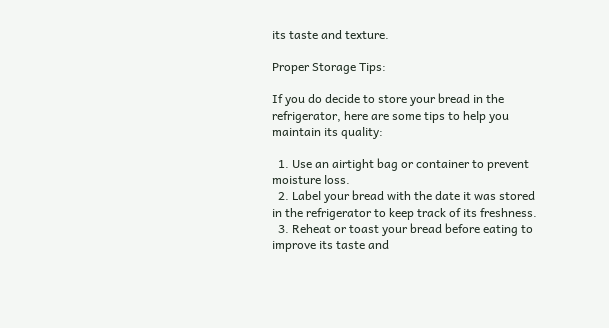its taste and texture.

Proper Storage Tips:

If you do decide to store your bread in the refrigerator, here are some tips to help you maintain its quality:

  1. Use an airtight bag or container to prevent moisture loss.
  2. Label your bread with the date it was stored in the refrigerator to keep track of its freshness.
  3. Reheat or toast your bread before eating to improve its taste and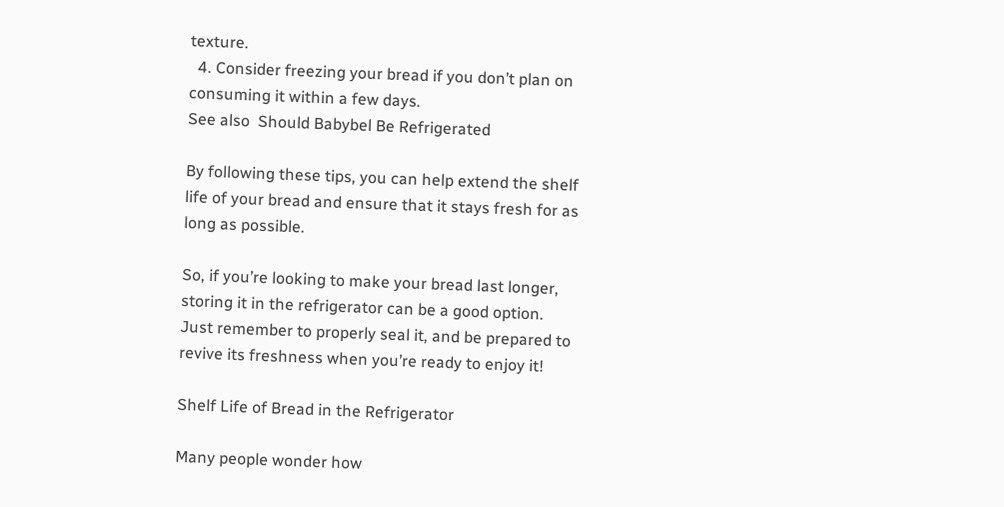texture.
  4. Consider freezing your bread if you don’t plan on consuming it within a few days.
See also  Should Babybel Be Refrigerated

By following these tips, you can help extend the shelf life of your bread and ensure that it stays fresh for as long as possible.

So, if you’re looking to make your bread last longer, storing it in the refrigerator can be a good option. Just remember to properly seal it, and be prepared to revive its freshness when you’re ready to enjoy it!

Shelf Life of Bread in the Refrigerator

Many people wonder how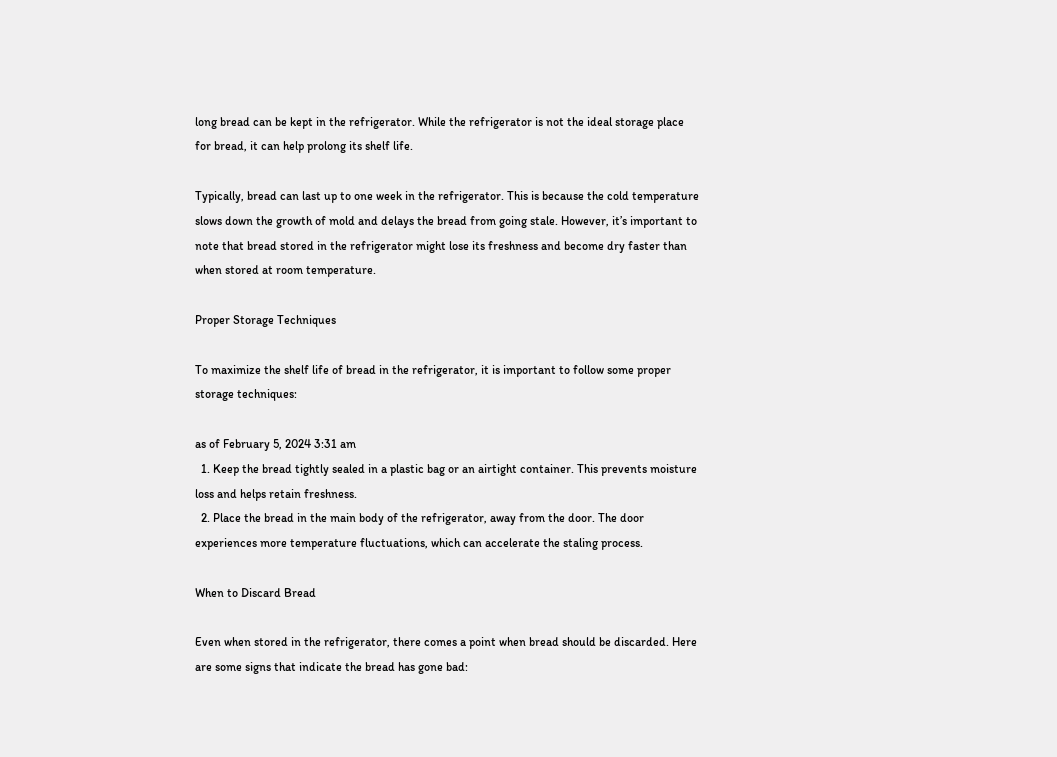long bread can be kept in the refrigerator. While the refrigerator is not the ideal storage place for bread, it can help prolong its shelf life.

Typically, bread can last up to one week in the refrigerator. This is because the cold temperature slows down the growth of mold and delays the bread from going stale. However, it’s important to note that bread stored in the refrigerator might lose its freshness and become dry faster than when stored at room temperature.

Proper Storage Techniques

To maximize the shelf life of bread in the refrigerator, it is important to follow some proper storage techniques:

as of February 5, 2024 3:31 am
  1. Keep the bread tightly sealed in a plastic bag or an airtight container. This prevents moisture loss and helps retain freshness.
  2. Place the bread in the main body of the refrigerator, away from the door. The door experiences more temperature fluctuations, which can accelerate the staling process.

When to Discard Bread

Even when stored in the refrigerator, there comes a point when bread should be discarded. Here are some signs that indicate the bread has gone bad: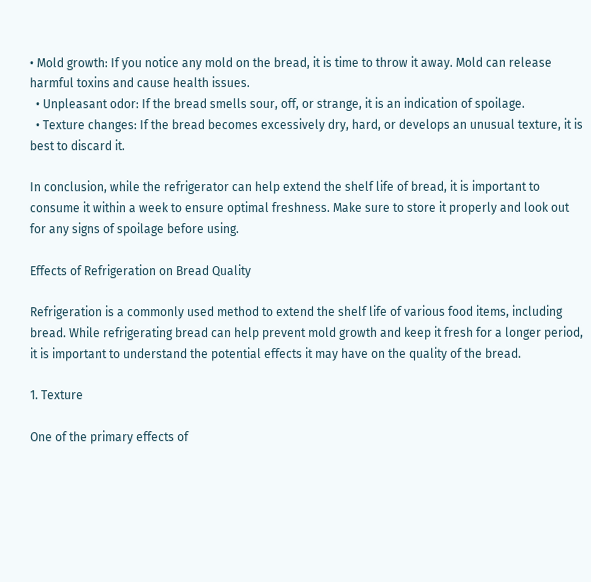• Mold growth: If you notice any mold on the bread, it is time to throw it away. Mold can release harmful toxins and cause health issues.
  • Unpleasant odor: If the bread smells sour, off, or strange, it is an indication of spoilage.
  • Texture changes: If the bread becomes excessively dry, hard, or develops an unusual texture, it is best to discard it.

In conclusion, while the refrigerator can help extend the shelf life of bread, it is important to consume it within a week to ensure optimal freshness. Make sure to store it properly and look out for any signs of spoilage before using.

Effects of Refrigeration on Bread Quality

Refrigeration is a commonly used method to extend the shelf life of various food items, including bread. While refrigerating bread can help prevent mold growth and keep it fresh for a longer period, it is important to understand the potential effects it may have on the quality of the bread.

1. Texture

One of the primary effects of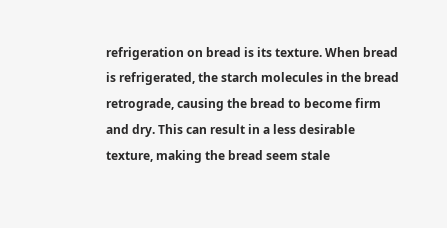refrigeration on bread is its texture. When bread is refrigerated, the starch molecules in the bread retrograde, causing the bread to become firm and dry. This can result in a less desirable texture, making the bread seem stale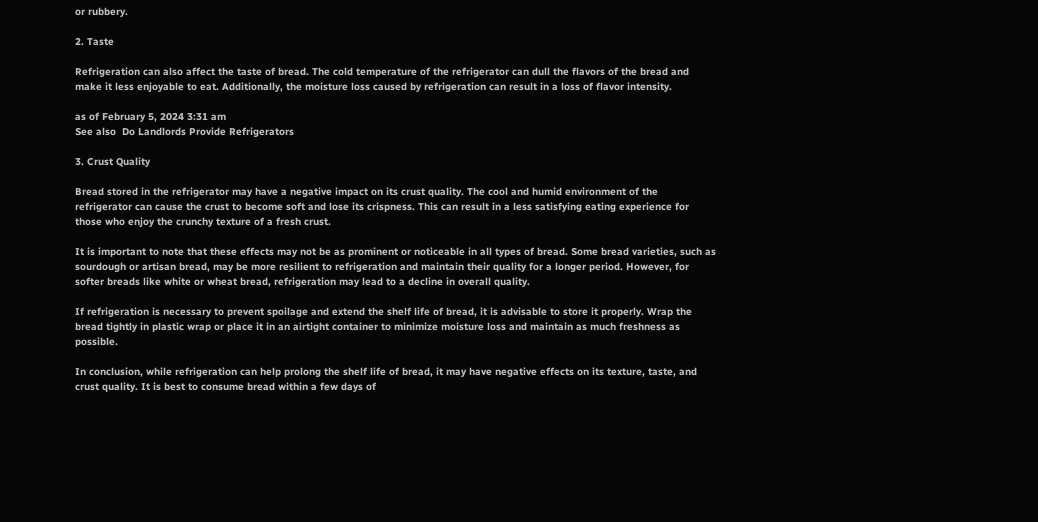or rubbery.

2. Taste

Refrigeration can also affect the taste of bread. The cold temperature of the refrigerator can dull the flavors of the bread and make it less enjoyable to eat. Additionally, the moisture loss caused by refrigeration can result in a loss of flavor intensity.

as of February 5, 2024 3:31 am
See also  Do Landlords Provide Refrigerators

3. Crust Quality

Bread stored in the refrigerator may have a negative impact on its crust quality. The cool and humid environment of the refrigerator can cause the crust to become soft and lose its crispness. This can result in a less satisfying eating experience for those who enjoy the crunchy texture of a fresh crust.

It is important to note that these effects may not be as prominent or noticeable in all types of bread. Some bread varieties, such as sourdough or artisan bread, may be more resilient to refrigeration and maintain their quality for a longer period. However, for softer breads like white or wheat bread, refrigeration may lead to a decline in overall quality.

If refrigeration is necessary to prevent spoilage and extend the shelf life of bread, it is advisable to store it properly. Wrap the bread tightly in plastic wrap or place it in an airtight container to minimize moisture loss and maintain as much freshness as possible.

In conclusion, while refrigeration can help prolong the shelf life of bread, it may have negative effects on its texture, taste, and crust quality. It is best to consume bread within a few days of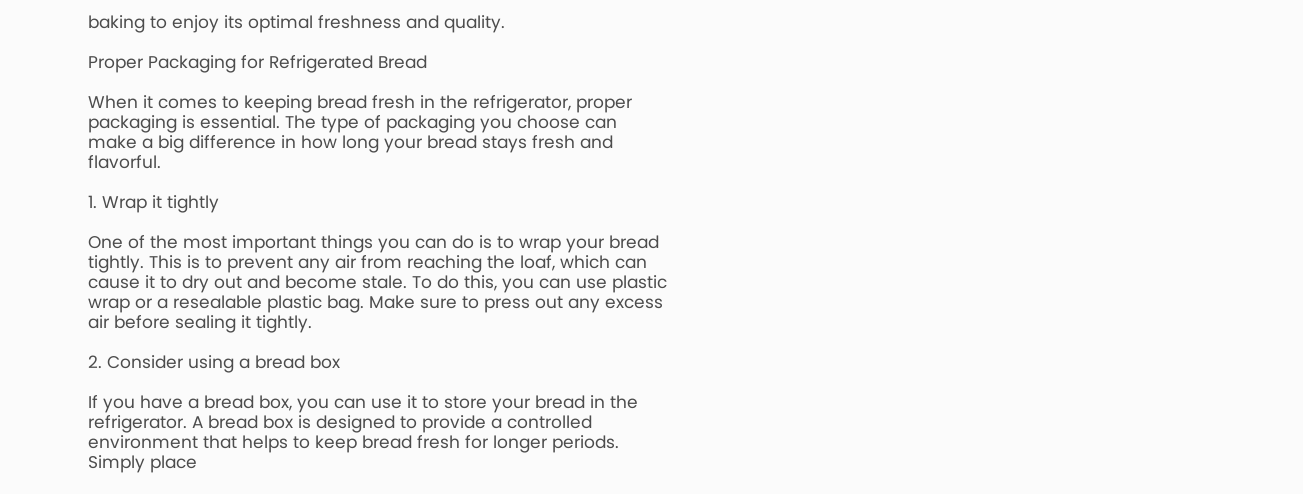baking to enjoy its optimal freshness and quality.

Proper Packaging for Refrigerated Bread

When it comes to keeping bread fresh in the refrigerator, proper packaging is essential. The type of packaging you choose can make a big difference in how long your bread stays fresh and flavorful.

1. Wrap it tightly

One of the most important things you can do is to wrap your bread tightly. This is to prevent any air from reaching the loaf, which can cause it to dry out and become stale. To do this, you can use plastic wrap or a resealable plastic bag. Make sure to press out any excess air before sealing it tightly.

2. Consider using a bread box

If you have a bread box, you can use it to store your bread in the refrigerator. A bread box is designed to provide a controlled environment that helps to keep bread fresh for longer periods. Simply place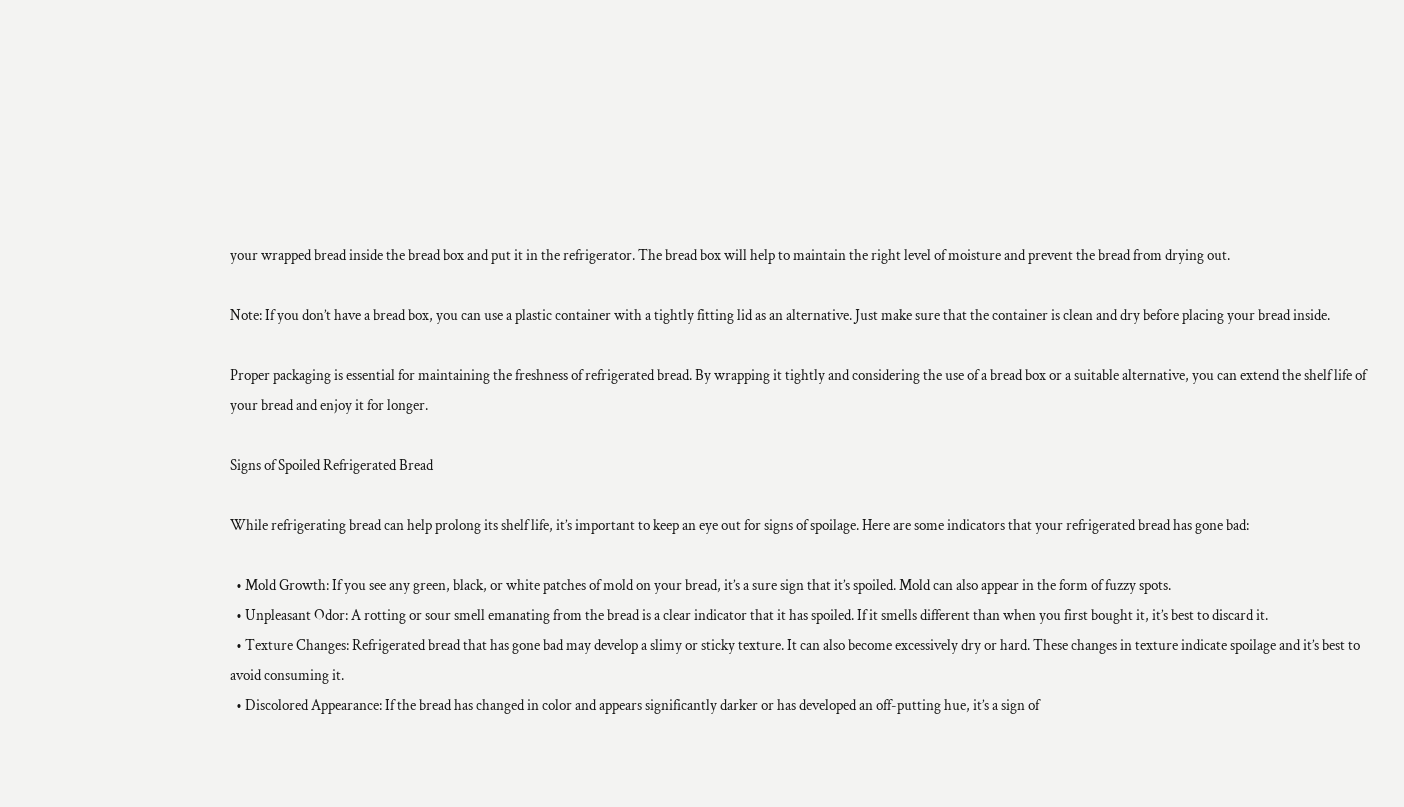your wrapped bread inside the bread box and put it in the refrigerator. The bread box will help to maintain the right level of moisture and prevent the bread from drying out.

Note: If you don’t have a bread box, you can use a plastic container with a tightly fitting lid as an alternative. Just make sure that the container is clean and dry before placing your bread inside.

Proper packaging is essential for maintaining the freshness of refrigerated bread. By wrapping it tightly and considering the use of a bread box or a suitable alternative, you can extend the shelf life of your bread and enjoy it for longer.

Signs of Spoiled Refrigerated Bread

While refrigerating bread can help prolong its shelf life, it’s important to keep an eye out for signs of spoilage. Here are some indicators that your refrigerated bread has gone bad:

  • Mold Growth: If you see any green, black, or white patches of mold on your bread, it’s a sure sign that it’s spoiled. Mold can also appear in the form of fuzzy spots.
  • Unpleasant Odor: A rotting or sour smell emanating from the bread is a clear indicator that it has spoiled. If it smells different than when you first bought it, it’s best to discard it.
  • Texture Changes: Refrigerated bread that has gone bad may develop a slimy or sticky texture. It can also become excessively dry or hard. These changes in texture indicate spoilage and it’s best to avoid consuming it.
  • Discolored Appearance: If the bread has changed in color and appears significantly darker or has developed an off-putting hue, it’s a sign of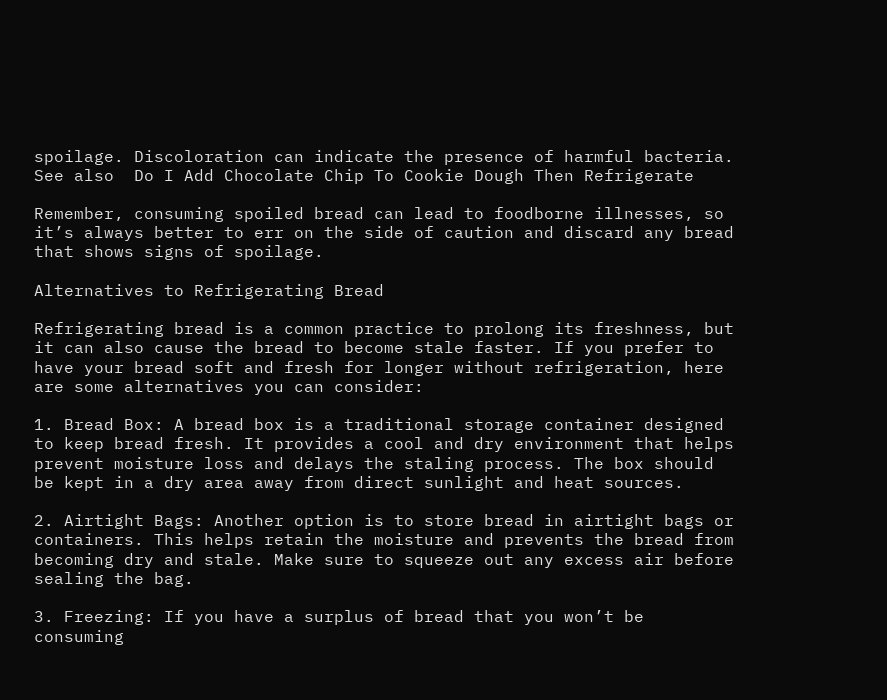spoilage. Discoloration can indicate the presence of harmful bacteria.
See also  Do I Add Chocolate Chip To Cookie Dough Then Refrigerate

Remember, consuming spoiled bread can lead to foodborne illnesses, so it’s always better to err on the side of caution and discard any bread that shows signs of spoilage.

Alternatives to Refrigerating Bread

Refrigerating bread is a common practice to prolong its freshness, but it can also cause the bread to become stale faster. If you prefer to have your bread soft and fresh for longer without refrigeration, here are some alternatives you can consider:

1. Bread Box: A bread box is a traditional storage container designed to keep bread fresh. It provides a cool and dry environment that helps prevent moisture loss and delays the staling process. The box should be kept in a dry area away from direct sunlight and heat sources.

2. Airtight Bags: Another option is to store bread in airtight bags or containers. This helps retain the moisture and prevents the bread from becoming dry and stale. Make sure to squeeze out any excess air before sealing the bag.

3. Freezing: If you have a surplus of bread that you won’t be consuming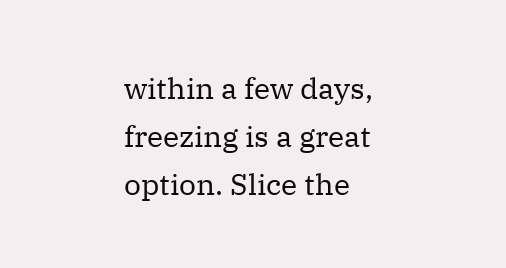within a few days, freezing is a great option. Slice the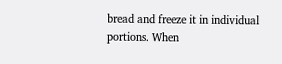bread and freeze it in individual portions. When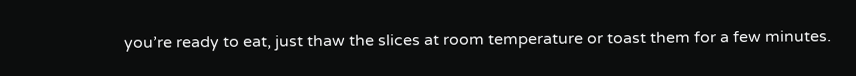you’re ready to eat, just thaw the slices at room temperature or toast them for a few minutes.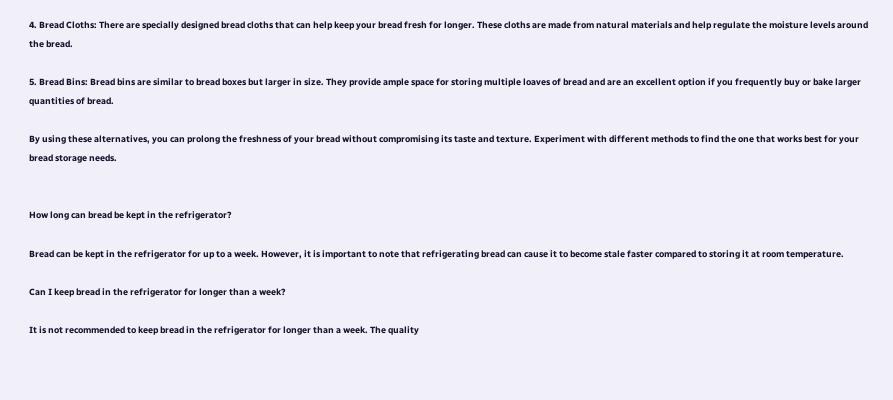4. Bread Cloths: There are specially designed bread cloths that can help keep your bread fresh for longer. These cloths are made from natural materials and help regulate the moisture levels around the bread.

5. Bread Bins: Bread bins are similar to bread boxes but larger in size. They provide ample space for storing multiple loaves of bread and are an excellent option if you frequently buy or bake larger quantities of bread.

By using these alternatives, you can prolong the freshness of your bread without compromising its taste and texture. Experiment with different methods to find the one that works best for your bread storage needs.


How long can bread be kept in the refrigerator?

Bread can be kept in the refrigerator for up to a week. However, it is important to note that refrigerating bread can cause it to become stale faster compared to storing it at room temperature.

Can I keep bread in the refrigerator for longer than a week?

It is not recommended to keep bread in the refrigerator for longer than a week. The quality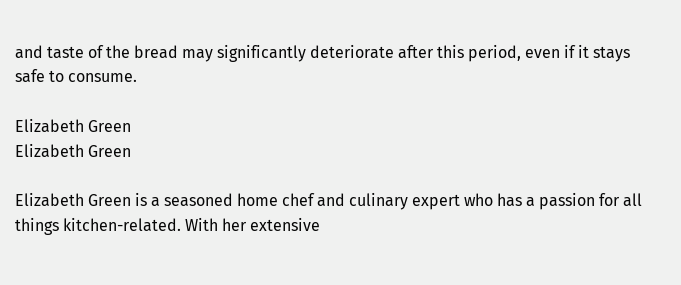and taste of the bread may significantly deteriorate after this period, even if it stays safe to consume.

Elizabeth Green
Elizabeth Green

Elizabeth Green is a seasoned home chef and culinary expert who has a passion for all things kitchen-related. With her extensive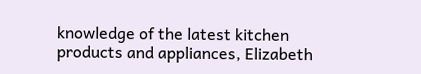knowledge of the latest kitchen products and appliances, Elizabeth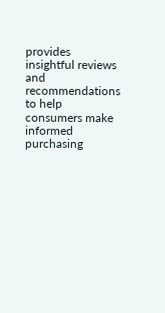provides insightful reviews and recommendations to help consumers make informed purchasing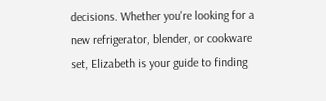decisions. Whether you're looking for a new refrigerator, blender, or cookware set, Elizabeth is your guide to finding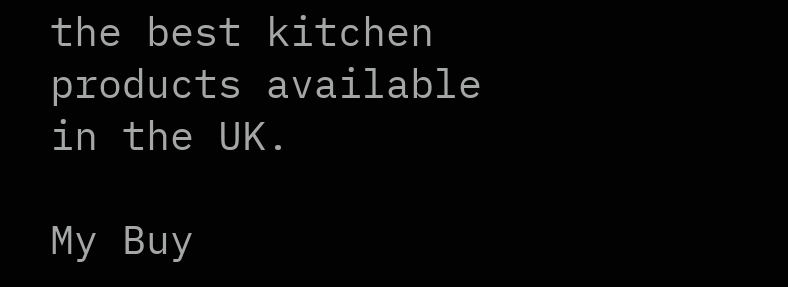the best kitchen products available in the UK.

My Buy